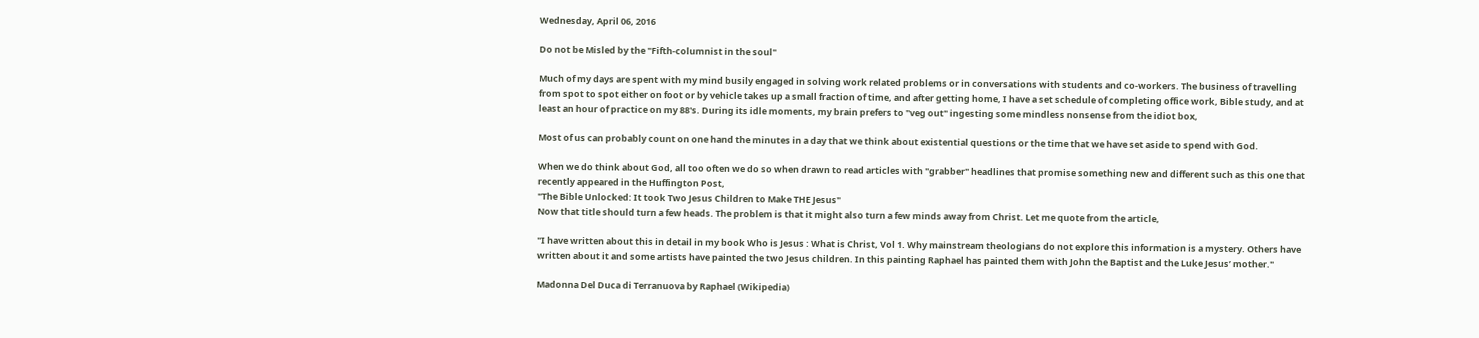Wednesday, April 06, 2016

Do not be Misled by the "Fifth-columnist in the soul"

Much of my days are spent with my mind busily engaged in solving work related problems or in conversations with students and co-workers. The business of travelling from spot to spot either on foot or by vehicle takes up a small fraction of time, and after getting home, I have a set schedule of completing office work, Bible study, and at least an hour of practice on my 88's. During its idle moments, my brain prefers to "veg out" ingesting some mindless nonsense from the idiot box,

Most of us can probably count on one hand the minutes in a day that we think about existential questions or the time that we have set aside to spend with God.

When we do think about God, all too often we do so when drawn to read articles with "grabber" headlines that promise something new and different such as this one that recently appeared in the Huffington Post,
"The Bible Unlocked: It took Two Jesus Children to Make THE Jesus"
Now that title should turn a few heads. The problem is that it might also turn a few minds away from Christ. Let me quote from the article,

"I have written about this in detail in my book Who is Jesus : What is Christ, Vol 1. Why mainstream theologians do not explore this information is a mystery. Others have written about it and some artists have painted the two Jesus children. In this painting Raphael has painted them with John the Baptist and the Luke Jesus’ mother."

Madonna Del Duca di Terranuova by Raphael (Wikipedia)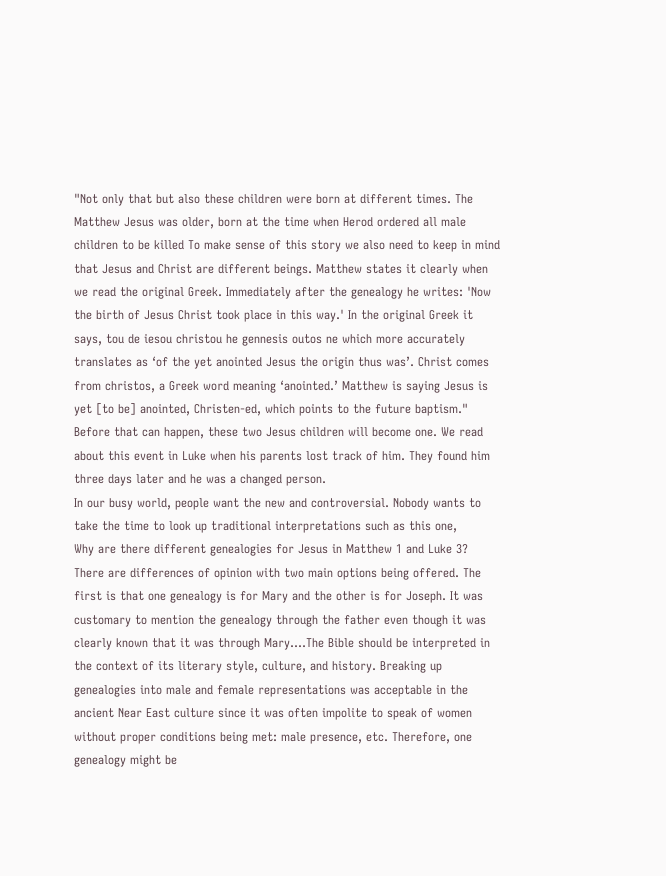"Not only that but also these children were born at different times. The Matthew Jesus was older, born at the time when Herod ordered all male children to be killed To make sense of this story we also need to keep in mind that Jesus and Christ are different beings. Matthew states it clearly when we read the original Greek. Immediately after the genealogy he writes: 'Now the birth of Jesus Christ took place in this way.' In the original Greek it says, tou de iesou christou he gennesis outos ne which more accurately translates as ‘of the yet anointed Jesus the origin thus was’. Christ comes from christos, a Greek word meaning ‘anointed.’ Matthew is saying Jesus is yet [to be] anointed, Christen-ed, which points to the future baptism."
Before that can happen, these two Jesus children will become one. We read about this event in Luke when his parents lost track of him. They found him three days later and he was a changed person.
In our busy world, people want the new and controversial. Nobody wants to take the time to look up traditional interpretations such as this one,
Why are there different genealogies for Jesus in Matthew 1 and Luke 3?
There are differences of opinion with two main options being offered. The first is that one genealogy is for Mary and the other is for Joseph. It was customary to mention the genealogy through the father even though it was clearly known that it was through Mary....The Bible should be interpreted in the context of its literary style, culture, and history. Breaking up genealogies into male and female representations was acceptable in the ancient Near East culture since it was often impolite to speak of women without proper conditions being met: male presence, etc. Therefore, one genealogy might be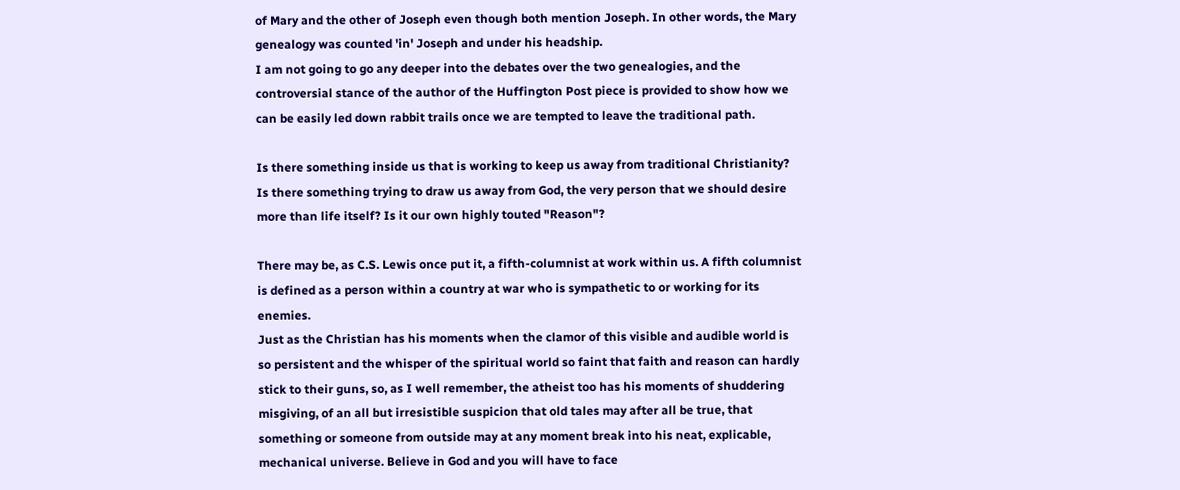of Mary and the other of Joseph even though both mention Joseph. In other words, the Mary genealogy was counted 'in' Joseph and under his headship.
I am not going to go any deeper into the debates over the two genealogies, and the controversial stance of the author of the Huffington Post piece is provided to show how we can be easily led down rabbit trails once we are tempted to leave the traditional path.

Is there something inside us that is working to keep us away from traditional Christianity? Is there something trying to draw us away from God, the very person that we should desire more than life itself? Is it our own highly touted "Reason"?

There may be, as C.S. Lewis once put it, a fifth-columnist at work within us. A fifth columnist is defined as a person within a country at war who is sympathetic to or working for its enemies.
Just as the Christian has his moments when the clamor of this visible and audible world is so persistent and the whisper of the spiritual world so faint that faith and reason can hardly stick to their guns, so, as I well remember, the atheist too has his moments of shuddering misgiving, of an all but irresistible suspicion that old tales may after all be true, that something or someone from outside may at any moment break into his neat, explicable, mechanical universe. Believe in God and you will have to face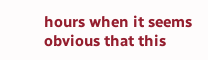hours when it seems obvious that this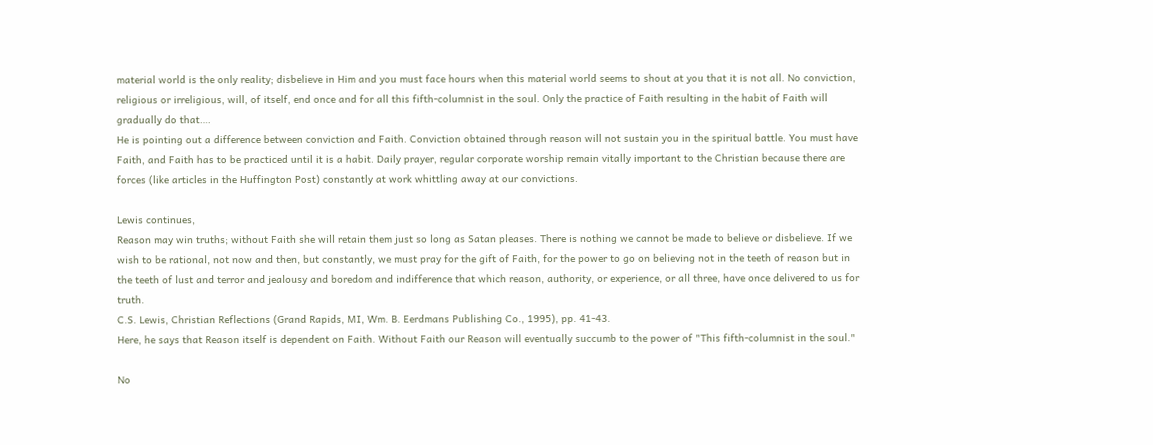material world is the only reality; disbelieve in Him and you must face hours when this material world seems to shout at you that it is not all. No conviction, religious or irreligious, will, of itself, end once and for all this fifth-columnist in the soul. Only the practice of Faith resulting in the habit of Faith will gradually do that….
He is pointing out a difference between conviction and Faith. Conviction obtained through reason will not sustain you in the spiritual battle. You must have Faith, and Faith has to be practiced until it is a habit. Daily prayer, regular corporate worship remain vitally important to the Christian because there are forces (like articles in the Huffington Post) constantly at work whittling away at our convictions.

Lewis continues,
Reason may win truths; without Faith she will retain them just so long as Satan pleases. There is nothing we cannot be made to believe or disbelieve. If we wish to be rational, not now and then, but constantly, we must pray for the gift of Faith, for the power to go on believing not in the teeth of reason but in the teeth of lust and terror and jealousy and boredom and indifference that which reason, authority, or experience, or all three, have once delivered to us for truth.
C.S. Lewis, Christian Reflections (Grand Rapids, MI, Wm. B. Eerdmans Publishing Co., 1995), pp. 41-43.
Here, he says that Reason itself is dependent on Faith. Without Faith our Reason will eventually succumb to the power of "This fifth-columnist in the soul."

No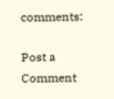comments:

Post a Comment